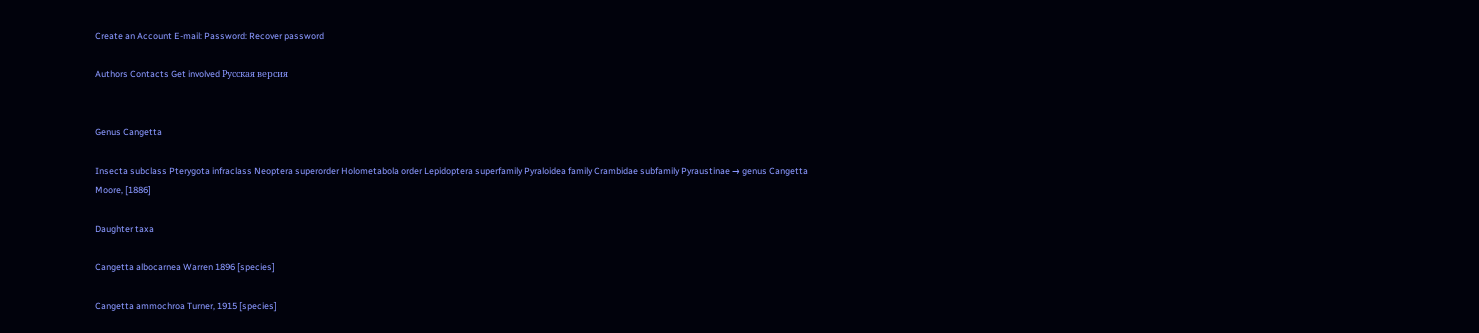Create an Account E-mail: Password: Recover password

Authors Contacts Get involved Русская версия


Genus Cangetta

Insecta subclass Pterygota infraclass Neoptera superorder Holometabola order Lepidoptera superfamily Pyraloidea family Crambidae subfamily Pyraustinae → genus Cangetta Moore, [1886]

Daughter taxa

Cangetta albocarnea Warren 1896 [species]

Cangetta ammochroa Turner, 1915 [species]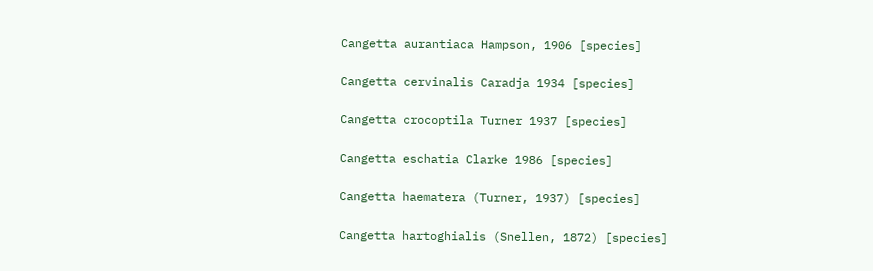Cangetta aurantiaca Hampson, 1906 [species]

Cangetta cervinalis Caradja 1934 [species]

Cangetta crocoptila Turner 1937 [species]

Cangetta eschatia Clarke 1986 [species]

Cangetta haematera (Turner, 1937) [species]

Cangetta hartoghialis (Snellen, 1872) [species]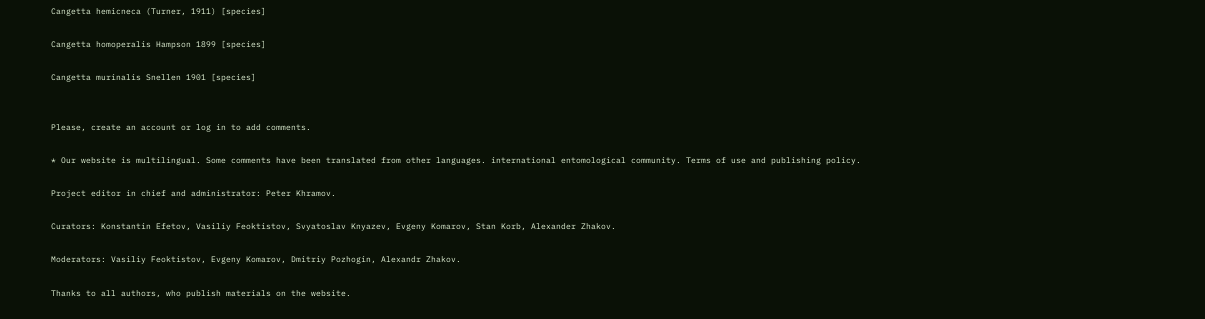Cangetta hemicneca (Turner, 1911) [species]

Cangetta homoperalis Hampson 1899 [species]

Cangetta murinalis Snellen 1901 [species]


Please, create an account or log in to add comments.

* Our website is multilingual. Some comments have been translated from other languages. international entomological community. Terms of use and publishing policy.

Project editor in chief and administrator: Peter Khramov.

Curators: Konstantin Efetov, Vasiliy Feoktistov, Svyatoslav Knyazev, Evgeny Komarov, Stan Korb, Alexander Zhakov.

Moderators: Vasiliy Feoktistov, Evgeny Komarov, Dmitriy Pozhogin, Alexandr Zhakov.

Thanks to all authors, who publish materials on the website.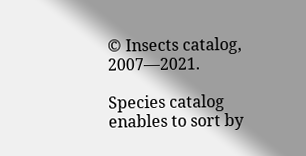© Insects catalog, 2007—2021.

Species catalog enables to sort by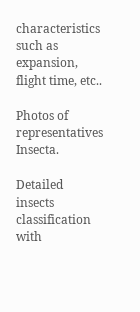characteristics such as expansion, flight time, etc..

Photos of representatives Insecta.

Detailed insects classification with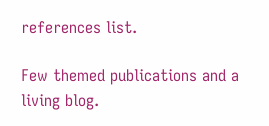references list.

Few themed publications and a living blog.